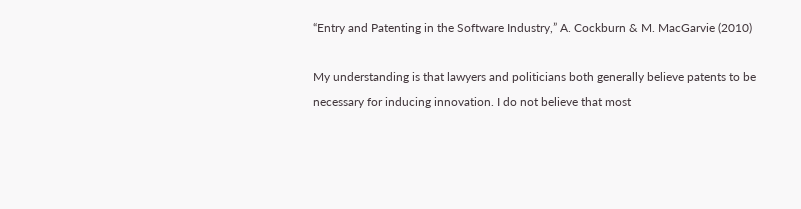“Entry and Patenting in the Software Industry,” A. Cockburn & M. MacGarvie (2010)

My understanding is that lawyers and politicians both generally believe patents to be necessary for inducing innovation. I do not believe that most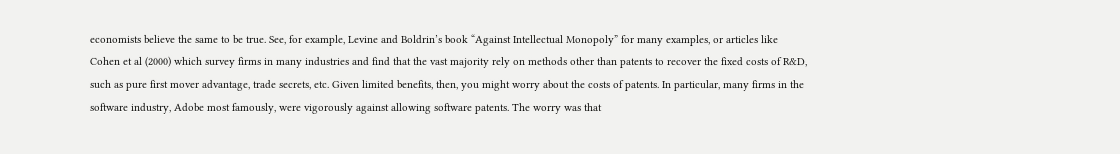economists believe the same to be true. See, for example, Levine and Boldrin’s book “Against Intellectual Monopoly” for many examples, or articles like Cohen et al (2000) which survey firms in many industries and find that the vast majority rely on methods other than patents to recover the fixed costs of R&D, such as pure first mover advantage, trade secrets, etc. Given limited benefits, then, you might worry about the costs of patents. In particular, many firms in the software industry, Adobe most famously, were vigorously against allowing software patents. The worry was that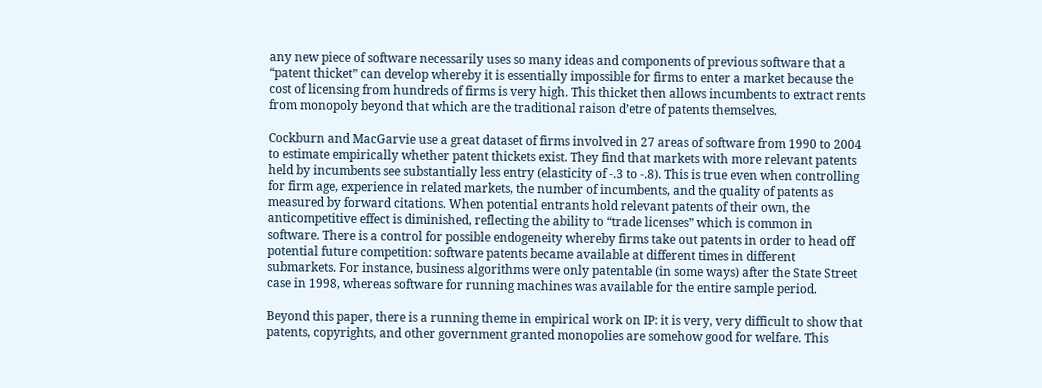any new piece of software necessarily uses so many ideas and components of previous software that a “patent thicket” can develop whereby it is essentially impossible for firms to enter a market because the cost of licensing from hundreds of firms is very high. This thicket then allows incumbents to extract rents from monopoly beyond that which are the traditional raison d’etre of patents themselves.

Cockburn and MacGarvie use a great dataset of firms involved in 27 areas of software from 1990 to 2004 to estimate empirically whether patent thickets exist. They find that markets with more relevant patents held by incumbents see substantially less entry (elasticity of -.3 to -.8). This is true even when controlling for firm age, experience in related markets, the number of incumbents, and the quality of patents as measured by forward citations. When potential entrants hold relevant patents of their own, the anticompetitive effect is diminished, reflecting the ability to “trade licenses” which is common in software. There is a control for possible endogeneity whereby firms take out patents in order to head off potential future competition: software patents became available at different times in different submarkets. For instance, business algorithms were only patentable (in some ways) after the State Street case in 1998, whereas software for running machines was available for the entire sample period.

Beyond this paper, there is a running theme in empirical work on IP: it is very, very difficult to show that patents, copyrights, and other government granted monopolies are somehow good for welfare. This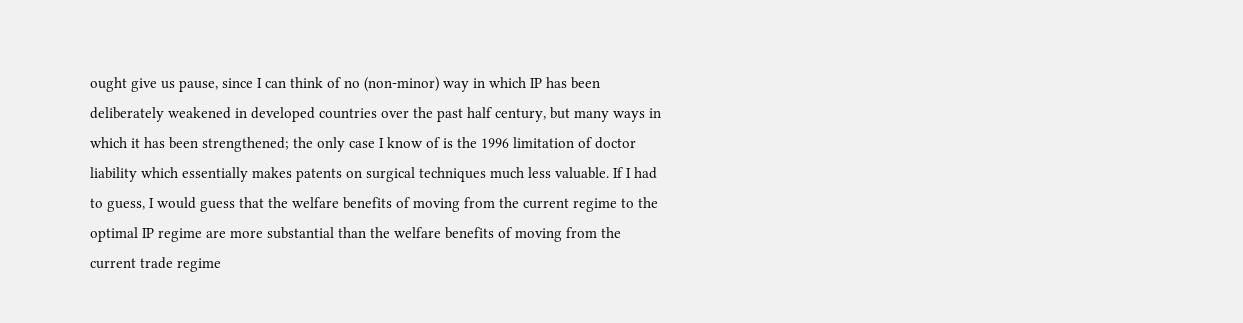ought give us pause, since I can think of no (non-minor) way in which IP has been deliberately weakened in developed countries over the past half century, but many ways in which it has been strengthened; the only case I know of is the 1996 limitation of doctor liability which essentially makes patents on surgical techniques much less valuable. If I had to guess, I would guess that the welfare benefits of moving from the current regime to the optimal IP regime are more substantial than the welfare benefits of moving from the current trade regime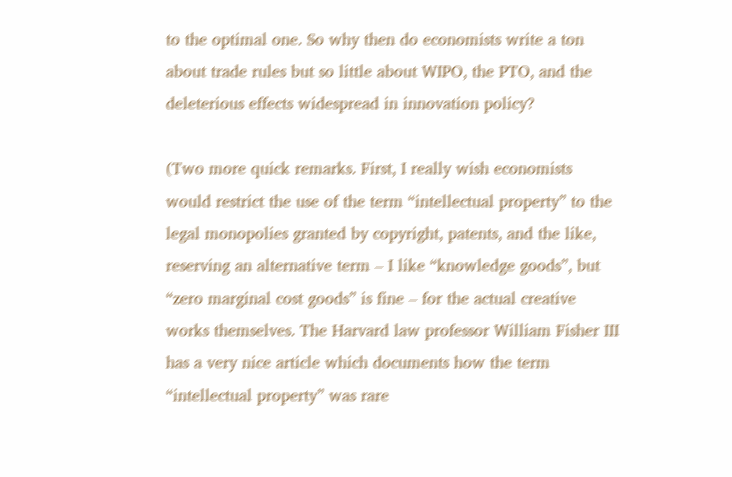to the optimal one. So why then do economists write a ton about trade rules but so little about WIPO, the PTO, and the deleterious effects widespread in innovation policy?

(Two more quick remarks. First, I really wish economists would restrict the use of the term “intellectual property” to the legal monopolies granted by copyright, patents, and the like, reserving an alternative term – I like “knowledge goods”, but “zero marginal cost goods” is fine – for the actual creative works themselves. The Harvard law professor William Fisher III has a very nice article which documents how the term “intellectual property” was rare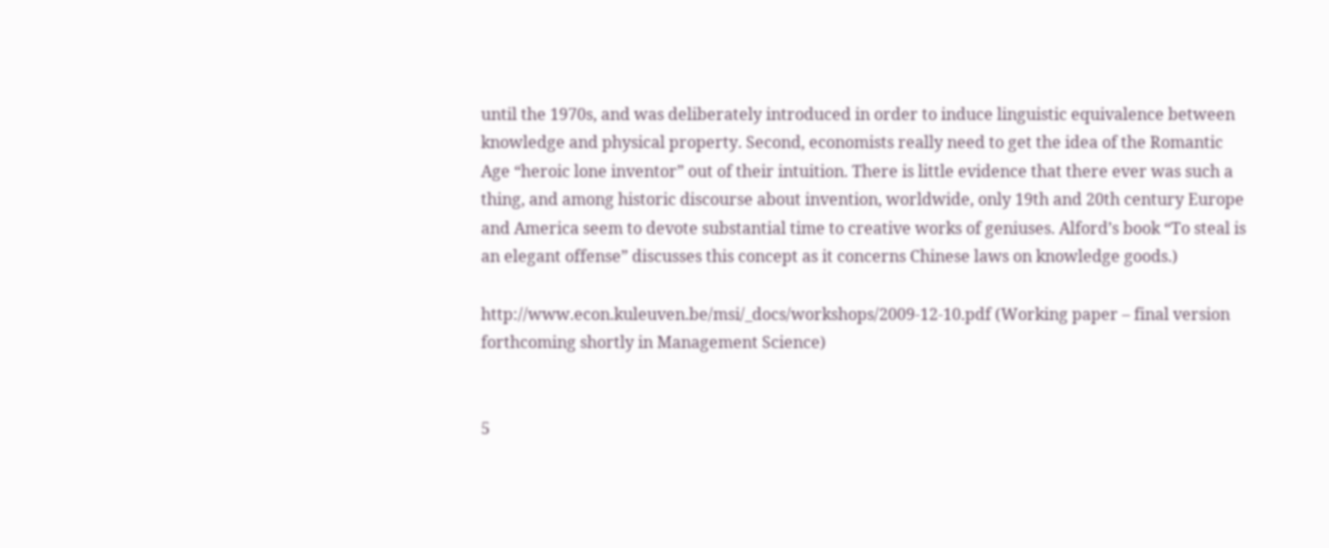until the 1970s, and was deliberately introduced in order to induce linguistic equivalence between knowledge and physical property. Second, economists really need to get the idea of the Romantic Age “heroic lone inventor” out of their intuition. There is little evidence that there ever was such a thing, and among historic discourse about invention, worldwide, only 19th and 20th century Europe and America seem to devote substantial time to creative works of geniuses. Alford’s book “To steal is an elegant offense” discusses this concept as it concerns Chinese laws on knowledge goods.)

http://www.econ.kuleuven.be/msi/_docs/workshops/2009-12-10.pdf (Working paper – final version forthcoming shortly in Management Science)


5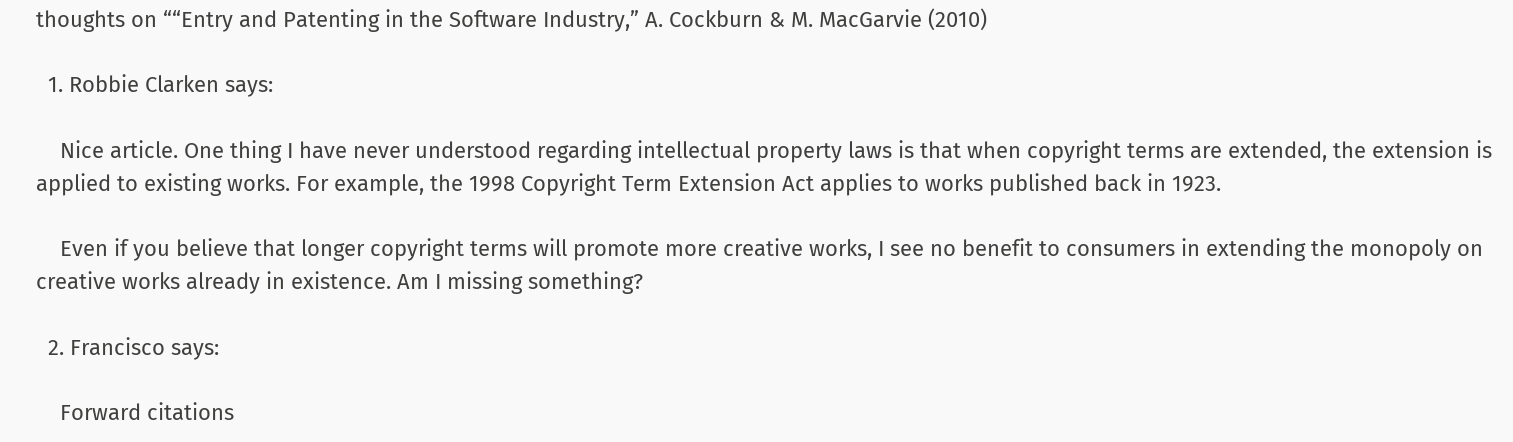thoughts on ““Entry and Patenting in the Software Industry,” A. Cockburn & M. MacGarvie (2010)

  1. Robbie Clarken says:

    Nice article. One thing I have never understood regarding intellectual property laws is that when copyright terms are extended, the extension is applied to existing works. For example, the 1998 Copyright Term Extension Act applies to works published back in 1923.

    Even if you believe that longer copyright terms will promote more creative works, I see no benefit to consumers in extending the monopoly on creative works already in existence. Am I missing something?

  2. Francisco says:

    Forward citations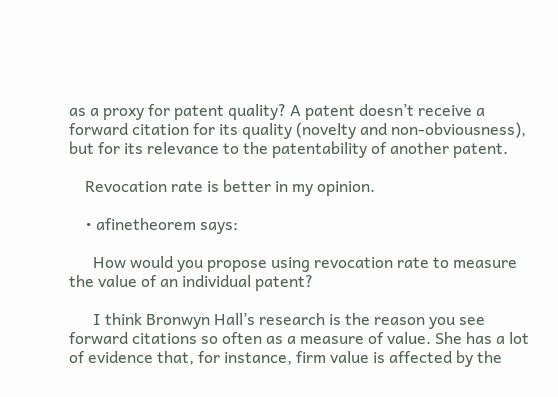as a proxy for patent quality? A patent doesn’t receive a forward citation for its quality (novelty and non-obviousness), but for its relevance to the patentability of another patent.

    Revocation rate is better in my opinion.

    • afinetheorem says:

      How would you propose using revocation rate to measure the value of an individual patent?

      I think Bronwyn Hall’s research is the reason you see forward citations so often as a measure of value. She has a lot of evidence that, for instance, firm value is affected by the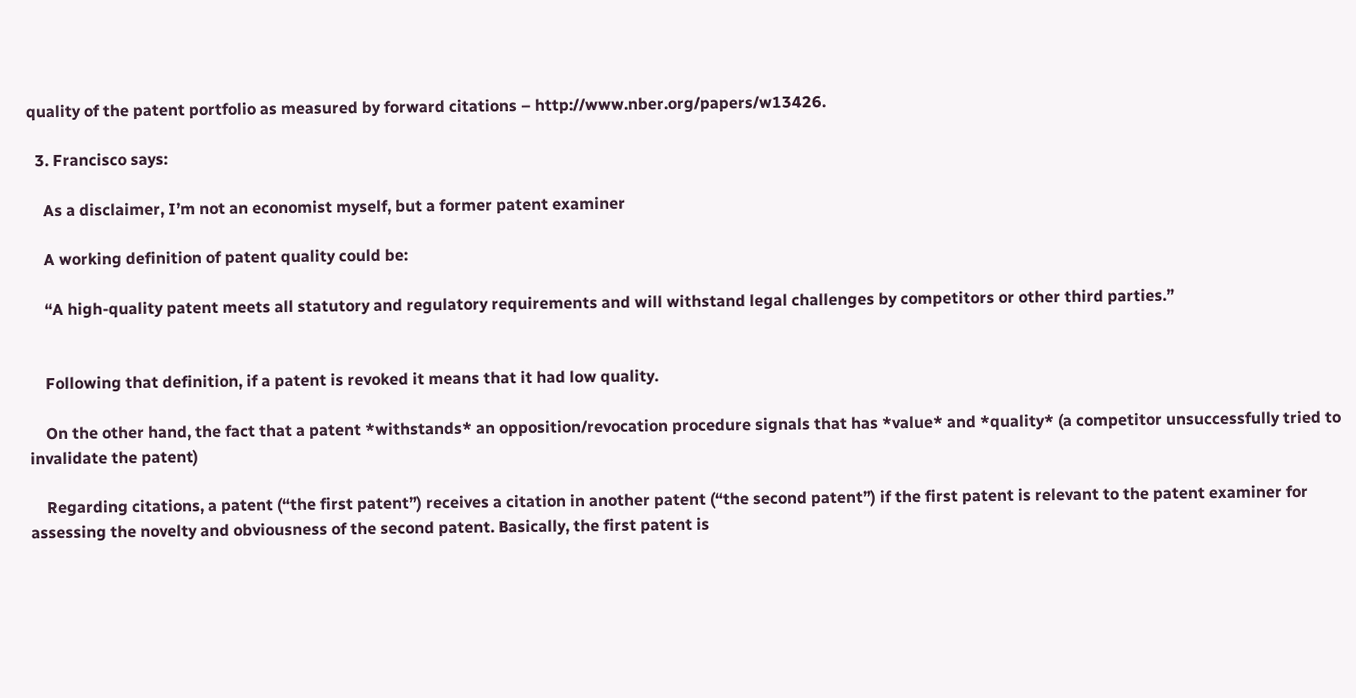quality of the patent portfolio as measured by forward citations – http://www.nber.org/papers/w13426.

  3. Francisco says:

    As a disclaimer, I’m not an economist myself, but a former patent examiner

    A working definition of patent quality could be:

    “A high-quality patent meets all statutory and regulatory requirements and will withstand legal challenges by competitors or other third parties.”


    Following that definition, if a patent is revoked it means that it had low quality.

    On the other hand, the fact that a patent *withstands* an opposition/revocation procedure signals that has *value* and *quality* (a competitor unsuccessfully tried to invalidate the patent)

    Regarding citations, a patent (“the first patent”) receives a citation in another patent (“the second patent”) if the first patent is relevant to the patent examiner for assessing the novelty and obviousness of the second patent. Basically, the first patent is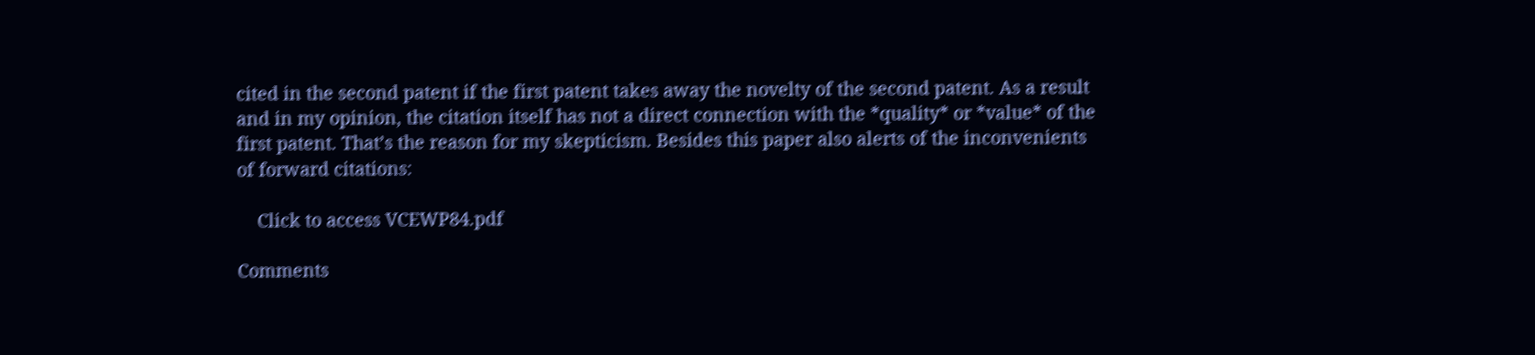cited in the second patent if the first patent takes away the novelty of the second patent. As a result and in my opinion, the citation itself has not a direct connection with the *quality* or *value* of the first patent. That’s the reason for my skepticism. Besides this paper also alerts of the inconvenients of forward citations:

    Click to access VCEWP84.pdf

Comments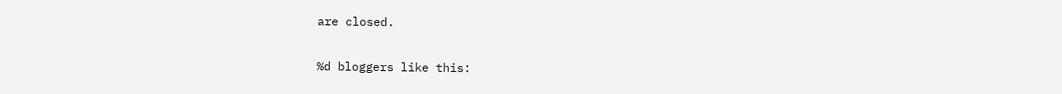are closed.

%d bloggers like this: